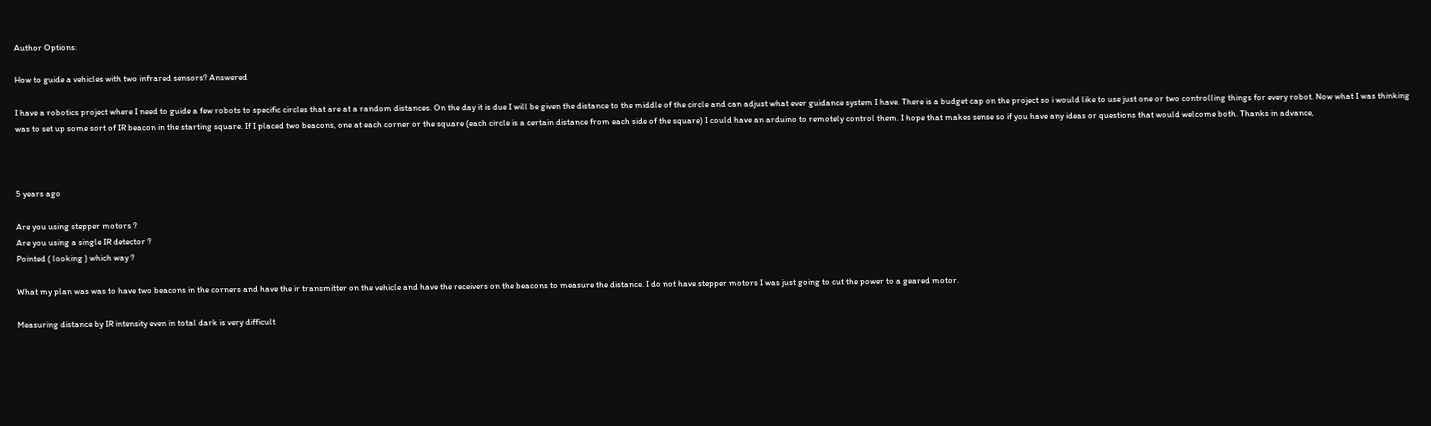Author Options:

How to guide a vehicles with two infrared sensors? Answered

I have a robotics project where I need to guide a few robots to specific circles that are at a random distances. On the day it is due I will be given the distance to the middle of the circle and can adjust what ever guidance system I have. There is a budget cap on the project so i would like to use just one or two controlling things for every robot. Now what I was thinking was to set up some sort of IR beacon in the starting square. If I placed two beacons, one at each corner or the square (each circle is a certain distance from each side of the square) I could have an arduino to remotely control them. I hope that makes sense so if you have any ideas or questions that would welcome both. Thanks in advance,



5 years ago

Are you using stepper motors ?
Are you using a single IR detector ?
Pointed ( looking ) which way ?

What my plan was was to have two beacons in the corners and have the ir transmitter on the vehicle and have the receivers on the beacons to measure the distance. I do not have stepper motors I was just going to cut the power to a geared motor.

Measuring distance by IR intensity even in total dark is very difficult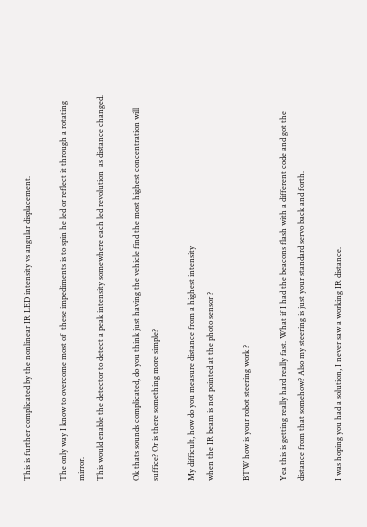This is further complicated by the nonlinear IR LED intensity vs angular displacement.

The only way I know to overcome most of  these impediments is to spin he led or reflect it through a rotating mirror.
This would enable the detector to detect a peak intensity somewhere each led revolution  as distance changed.

Ok thats sounds complicated, do you think just having the vehicle find the most highest concentration will suffice? Or is there something more simple?

My difficult, how do you measure distance from a highest intensity
when the IR beam is not pointed at the photo sensor ?

BTW how is your robot steering work ?

Yea this is getting really hard really fast. What if I had the beacons flash with a different code and got the distance from that somehow? Also my steering is just your standard servo back and forth.

I was hoping you had a solution, I never saw a working IR distance.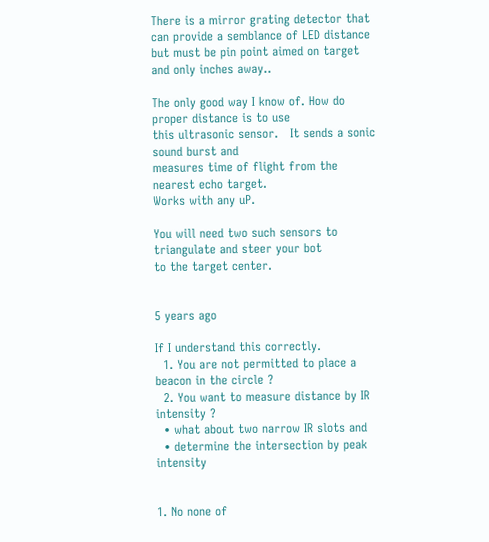There is a mirror grating detector that can provide a semblance of LED distance but must be pin point aimed on target and only inches away..

The only good way I know of. How do proper distance is to use
this ultrasonic sensor.   It sends a sonic sound burst and
measures time of flight from the nearest echo target.
Works with any uP.

You will need two such sensors to triangulate and steer your bot
to the target center.


5 years ago

If I understand this correctly.
  1. You are not permitted to place a beacon in the circle ?
  2. You want to measure distance by IR intensity ?
  • what about two narrow IR slots and
  • determine the intersection by peak intensity


1. No none of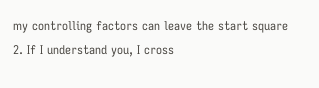my controlling factors can leave the start square
2. If I understand you, I cross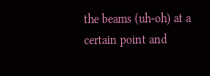the beams (uh-oh) at a certain point and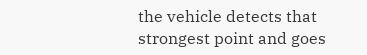the vehicle detects that strongest point and goes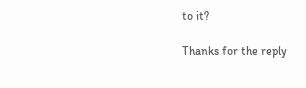to it?

Thanks for the reply